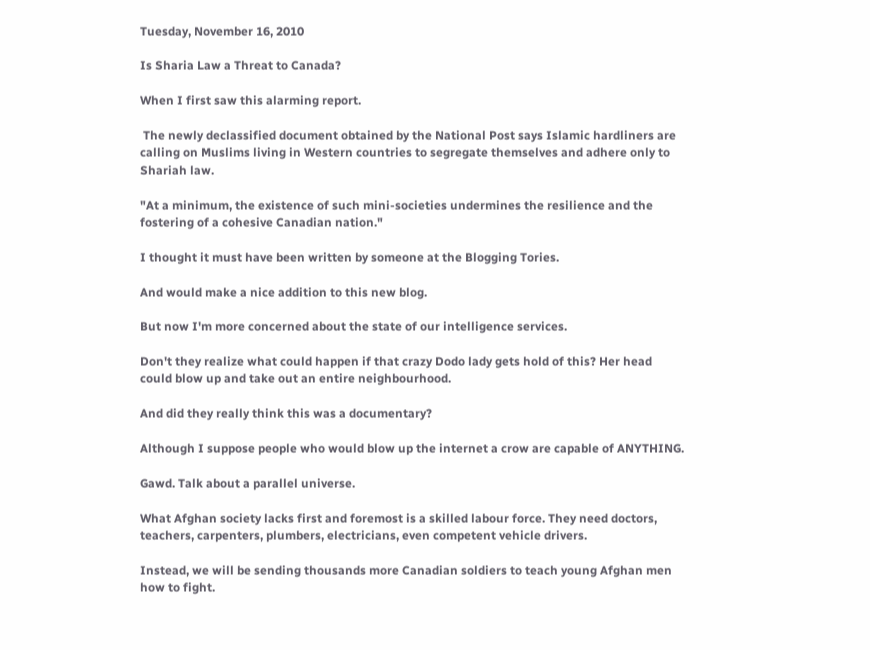Tuesday, November 16, 2010

Is Sharia Law a Threat to Canada?

When I first saw this alarming report.

 The newly declassified document obtained by the National Post says Islamic hardliners are calling on Muslims living in Western countries to segregate themselves and adhere only to Shariah law.

"At a minimum, the existence of such mini-societies undermines the resilience and the fostering of a cohesive Canadian nation."

I thought it must have been written by someone at the Blogging Tories.

And would make a nice addition to this new blog.

But now I'm more concerned about the state of our intelligence services.

Don't they realize what could happen if that crazy Dodo lady gets hold of this? Her head could blow up and take out an entire neighbourhood.

And did they really think this was a documentary?

Although I suppose people who would blow up the internet a crow are capable of ANYTHING.

Gawd. Talk about a parallel universe.

What Afghan society lacks first and foremost is a skilled labour force. They need doctors, teachers, carpenters, plumbers, electricians, even competent vehicle drivers.

Instead, we will be sending thousands more Canadian soldiers to teach young Afghan men how to fight.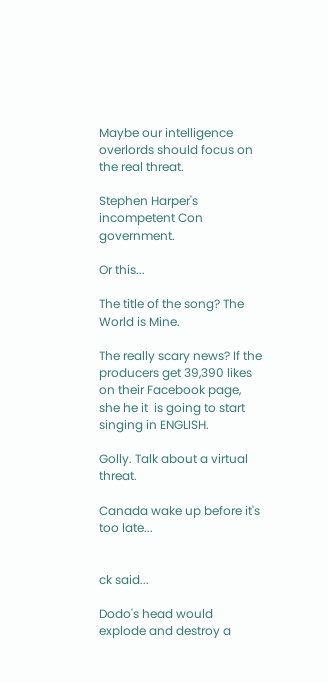Maybe our intelligence overlords should focus on the real threat.

Stephen Harper's incompetent Con government.

Or this...

The title of the song? The World is Mine.

The really scary news? If the producers get 39,390 likes on their Facebook page, she he it  is going to start singing in ENGLISH.

Golly. Talk about a virtual threat.

Canada wake up before it's too late...


ck said...

Dodo's head would explode and destroy a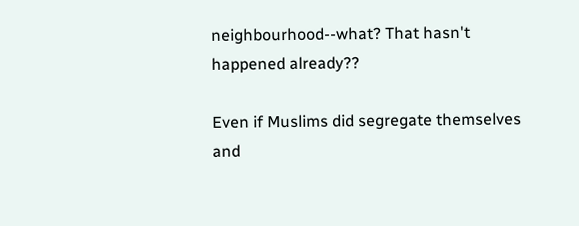neighbourhood--what? That hasn't happened already??

Even if Muslims did segregate themselves and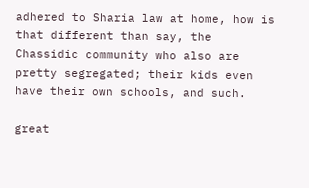adhered to Sharia law at home, how is that different than say, the Chassidic community who also are pretty segregated; their kids even have their own schools, and such.

great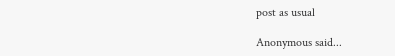post as usual

Anonymous said...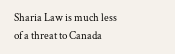Sharia Law is much less of a threat to Canada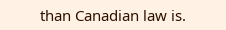than Canadian law is.